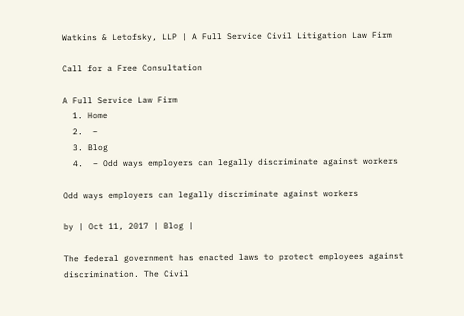Watkins & Letofsky, LLP | A Full Service Civil Litigation Law Firm

Call for a Free Consultation

A Full Service Law Firm
  1. Home
  2.  –
  3. Blog
  4.  – Odd ways employers can legally discriminate against workers

Odd ways employers can legally discriminate against workers

by | Oct 11, 2017 | Blog |

The federal government has enacted laws to protect employees against discrimination. The Civil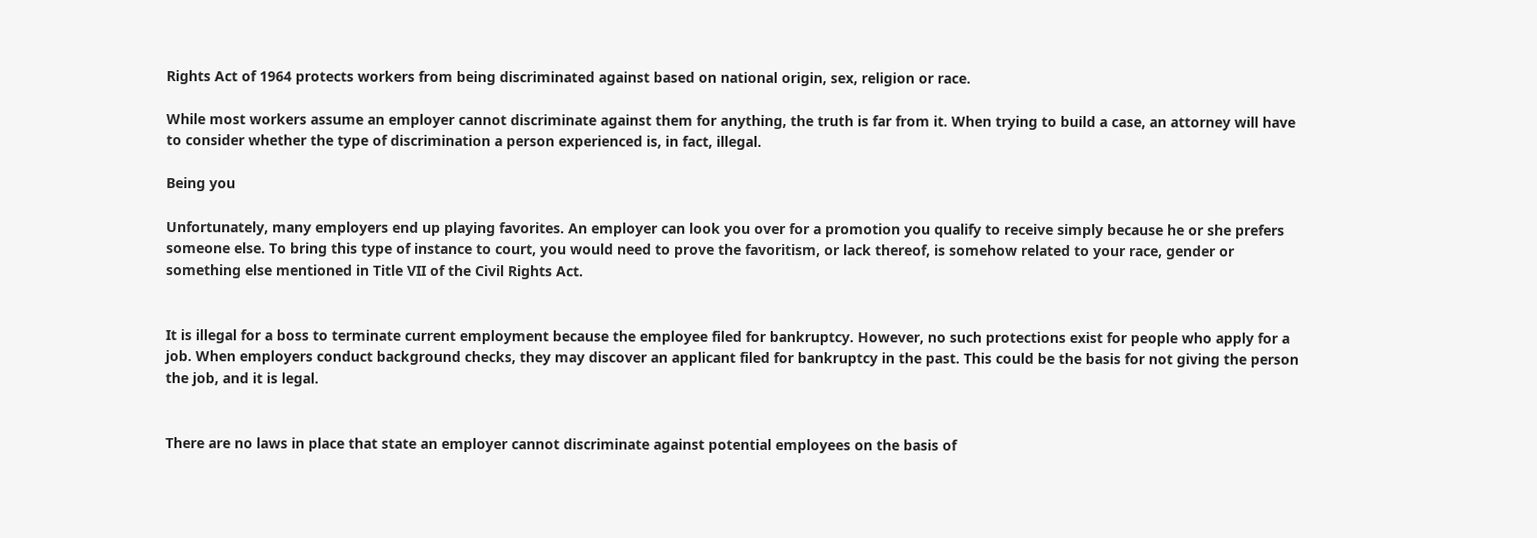Rights Act of 1964 protects workers from being discriminated against based on national origin, sex, religion or race.

While most workers assume an employer cannot discriminate against them for anything, the truth is far from it. When trying to build a case, an attorney will have to consider whether the type of discrimination a person experienced is, in fact, illegal.

Being you

Unfortunately, many employers end up playing favorites. An employer can look you over for a promotion you qualify to receive simply because he or she prefers someone else. To bring this type of instance to court, you would need to prove the favoritism, or lack thereof, is somehow related to your race, gender or something else mentioned in Title VII of the Civil Rights Act.


It is illegal for a boss to terminate current employment because the employee filed for bankruptcy. However, no such protections exist for people who apply for a job. When employers conduct background checks, they may discover an applicant filed for bankruptcy in the past. This could be the basis for not giving the person the job, and it is legal.


There are no laws in place that state an employer cannot discriminate against potential employees on the basis of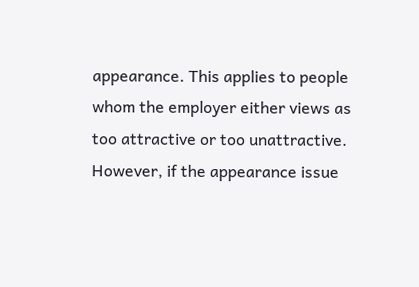appearance. This applies to people whom the employer either views as too attractive or too unattractive. However, if the appearance issue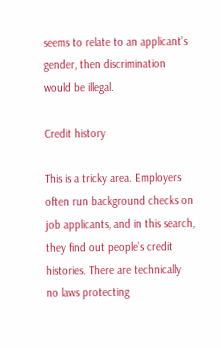seems to relate to an applicant’s gender, then discrimination would be illegal.

Credit history

This is a tricky area. Employers often run background checks on job applicants, and in this search, they find out people’s credit histories. There are technically no laws protecting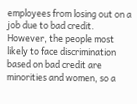employees from losing out on a job due to bad credit. However, the people most likely to face discrimination based on bad credit are minorities and women, so a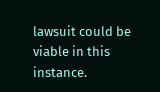lawsuit could be viable in this instance.